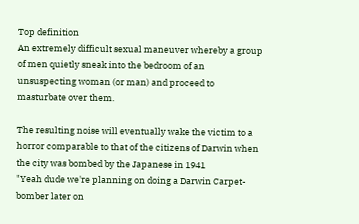Top definition
An extremely difficult sexual maneuver whereby a group of men quietly sneak into the bedroom of an unsuspecting woman (or man) and proceed to masturbate over them.

The resulting noise will eventually wake the victim to a horror comparable to that of the citizens of Darwin when the city was bombed by the Japanese in 1941
"Yeah dude we're planning on doing a Darwin Carpet-bomber later on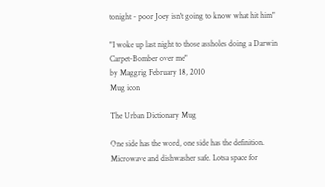tonight - poor Joey isn't going to know what hit him"

"I woke up last night to those assholes doing a Darwin Carpet-Bomber over me"
by Maggrig February 18, 2010
Mug icon

The Urban Dictionary Mug

One side has the word, one side has the definition. Microwave and dishwasher safe. Lotsa space for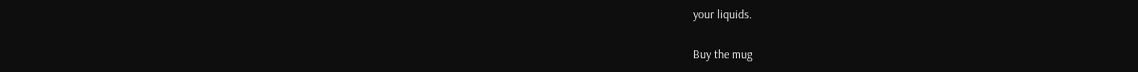your liquids.

Buy the mug